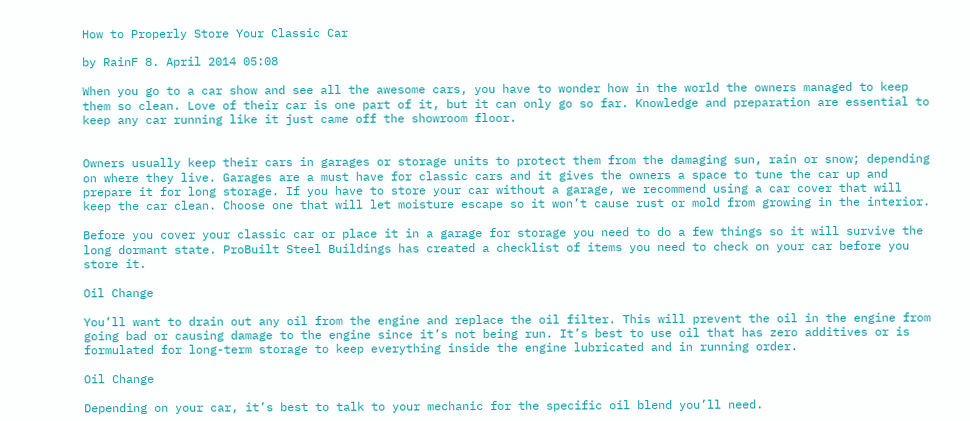How to Properly Store Your Classic Car

by RainF 8. April 2014 05:08

When you go to a car show and see all the awesome cars, you have to wonder how in the world the owners managed to keep them so clean. Love of their car is one part of it, but it can only go so far. Knowledge and preparation are essential to keep any car running like it just came off the showroom floor.


Owners usually keep their cars in garages or storage units to protect them from the damaging sun, rain or snow; depending on where they live. Garages are a must have for classic cars and it gives the owners a space to tune the car up and prepare it for long storage. If you have to store your car without a garage, we recommend using a car cover that will keep the car clean. Choose one that will let moisture escape so it won’t cause rust or mold from growing in the interior.

Before you cover your classic car or place it in a garage for storage you need to do a few things so it will survive the long dormant state. ProBuilt Steel Buildings has created a checklist of items you need to check on your car before you store it.

Oil Change

You’ll want to drain out any oil from the engine and replace the oil filter. This will prevent the oil in the engine from going bad or causing damage to the engine since it’s not being run. It’s best to use oil that has zero additives or is formulated for long-term storage to keep everything inside the engine lubricated and in running order.

Oil Change

Depending on your car, it’s best to talk to your mechanic for the specific oil blend you’ll need.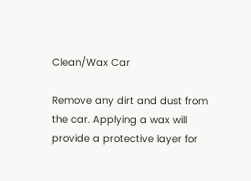Clean/Wax Car

Remove any dirt and dust from the car. Applying a wax will provide a protective layer for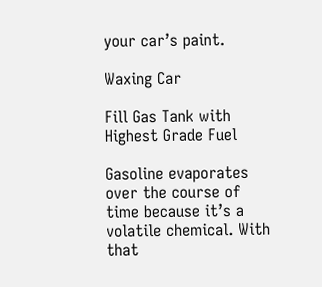your car’s paint.

Waxing Car

Fill Gas Tank with Highest Grade Fuel

Gasoline evaporates over the course of time because it’s a volatile chemical. With that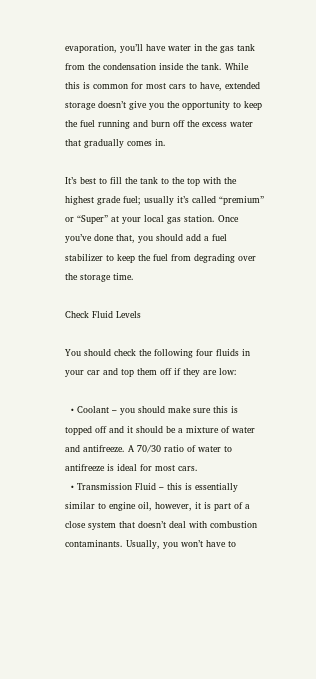evaporation, you’ll have water in the gas tank from the condensation inside the tank. While this is common for most cars to have, extended storage doesn’t give you the opportunity to keep the fuel running and burn off the excess water that gradually comes in.

It’s best to fill the tank to the top with the highest grade fuel; usually it’s called “premium” or “Super” at your local gas station. Once you’ve done that, you should add a fuel stabilizer to keep the fuel from degrading over the storage time.

Check Fluid Levels

You should check the following four fluids in your car and top them off if they are low:

  • Coolant – you should make sure this is topped off and it should be a mixture of water and antifreeze. A 70/30 ratio of water to antifreeze is ideal for most cars.
  • Transmission Fluid – this is essentially similar to engine oil, however, it is part of a close system that doesn’t deal with combustion contaminants. Usually, you won’t have to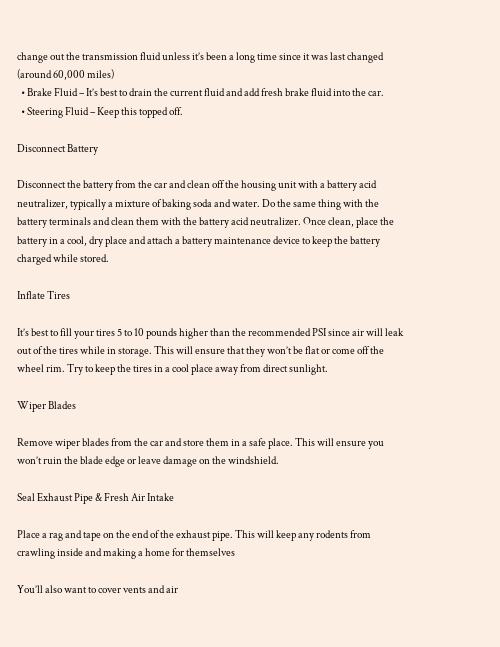change out the transmission fluid unless it’s been a long time since it was last changed (around 60,000 miles)
  • Brake Fluid – It’s best to drain the current fluid and add fresh brake fluid into the car.
  • Steering Fluid – Keep this topped off.

Disconnect Battery

Disconnect the battery from the car and clean off the housing unit with a battery acid neutralizer, typically a mixture of baking soda and water. Do the same thing with the battery terminals and clean them with the battery acid neutralizer. Once clean, place the battery in a cool, dry place and attach a battery maintenance device to keep the battery charged while stored.

Inflate Tires

It’s best to fill your tires 5 to 10 pounds higher than the recommended PSI since air will leak out of the tires while in storage. This will ensure that they won’t be flat or come off the wheel rim. Try to keep the tires in a cool place away from direct sunlight.

Wiper Blades

Remove wiper blades from the car and store them in a safe place. This will ensure you won’t ruin the blade edge or leave damage on the windshield.

Seal Exhaust Pipe & Fresh Air Intake

Place a rag and tape on the end of the exhaust pipe. This will keep any rodents from crawling inside and making a home for themselves

You’ll also want to cover vents and air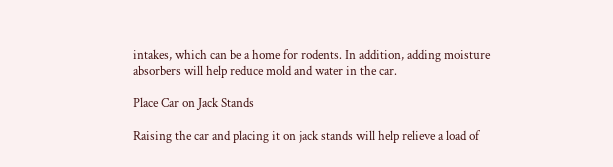intakes, which can be a home for rodents. In addition, adding moisture absorbers will help reduce mold and water in the car.

Place Car on Jack Stands

Raising the car and placing it on jack stands will help relieve a load of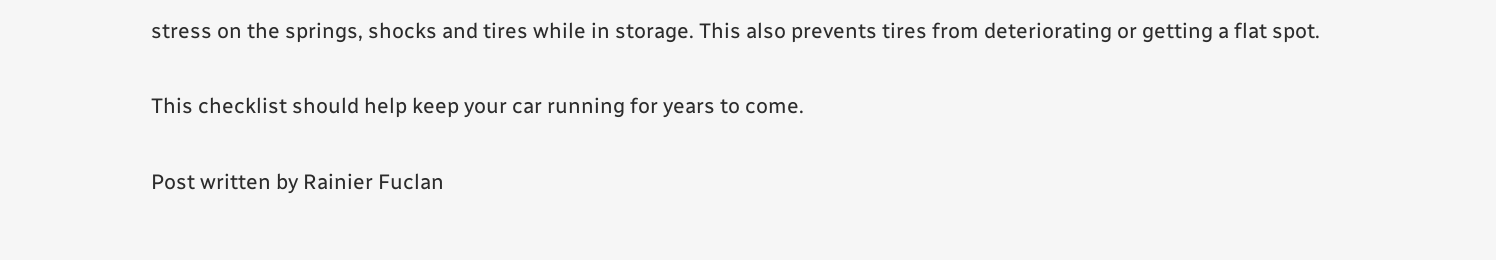stress on the springs, shocks and tires while in storage. This also prevents tires from deteriorating or getting a flat spot.

This checklist should help keep your car running for years to come.

Post written by Rainier Fuclan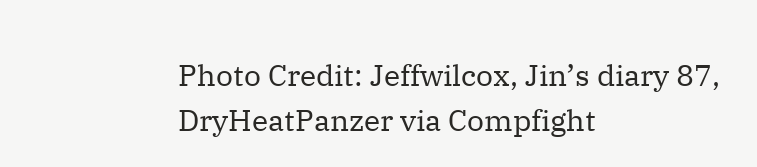Photo Credit: Jeffwilcox, Jin’s diary 87, DryHeatPanzer via Compfight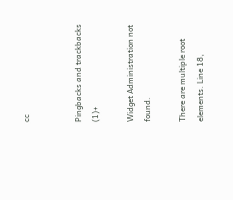cc


Pingbacks and trackbacks (1)+

Widget Administration not found.

There are multiple root elements. Line 18,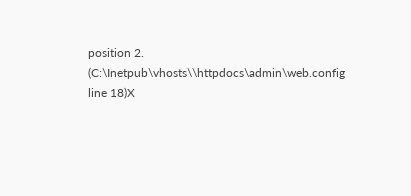position 2. (C:\Inetpub\vhosts\\httpdocs\admin\web.config line 18)X